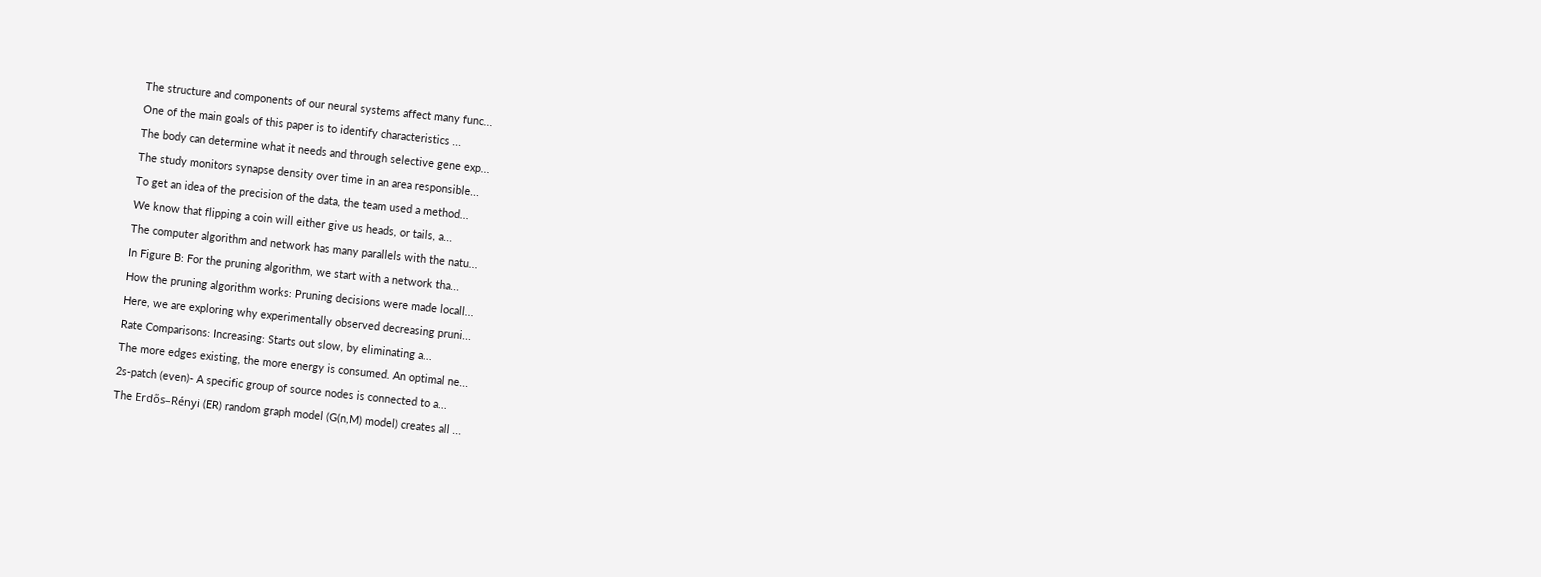The structure and components of our neural systems affect many func...
One of the main goals of this paper is to identify characteristics ...
The body can determine what it needs and through selective gene exp...
The study monitors synapse density over time in an area responsible...
To get an idea of the precision of the data, the team used a method...
We know that flipping a coin will either give us heads, or tails, a...
The computer algorithm and network has many parallels with the natu...
In Figure B: For the pruning algorithm, we start with a network tha...
How the pruning algorithm works: Pruning decisions were made locall...
Here, we are exploring why experimentally observed decreasing pruni...
Rate Comparisons: Increasing: Starts out slow, by eliminating a...
The more edges existing, the more energy is consumed. An optimal ne...
2s-patch (even)- A specific group of source nodes is connected to a...
The Erdős–Rényi (ER) random graph model (G(n,M) model) creates all ...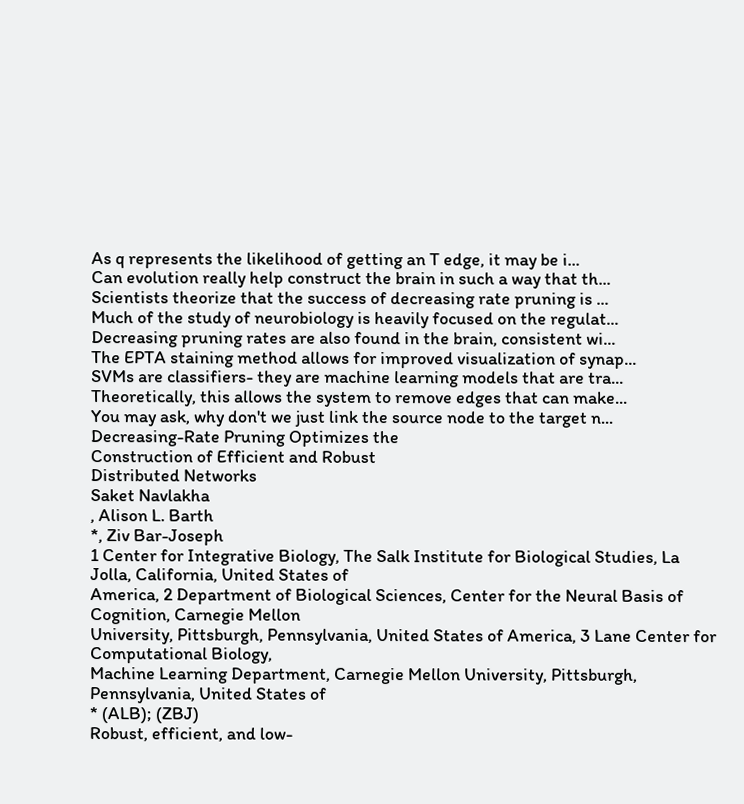As q represents the likelihood of getting an T edge, it may be i...
Can evolution really help construct the brain in such a way that th...
Scientists theorize that the success of decreasing rate pruning is ...
Much of the study of neurobiology is heavily focused on the regulat...
Decreasing pruning rates are also found in the brain, consistent wi...
The EPTA staining method allows for improved visualization of synap...
SVMs are classifiers- they are machine learning models that are tra...
Theoretically, this allows the system to remove edges that can make...
You may ask, why don't we just link the source node to the target n...
Decreasing-Rate Pruning Optimizes the
Construction of Efficient and Robust
Distributed Networks
Saket Navlakha
, Alison L. Barth
*, Ziv Bar-Joseph
1 Center for Integrative Biology, The Salk Institute for Biological Studies, La Jolla, California, United States of
America, 2 Department of Biological Sciences, Center for the Neural Basis of Cognition, Carnegie Mellon
University, Pittsburgh, Pennsylvania, United States of America, 3 Lane Center for Computational Biology,
Machine Learning Department, Carnegie Mellon University, Pittsburgh, Pennsylvania, United States of
* (ALB); (ZBJ)
Robust, efficient, and low-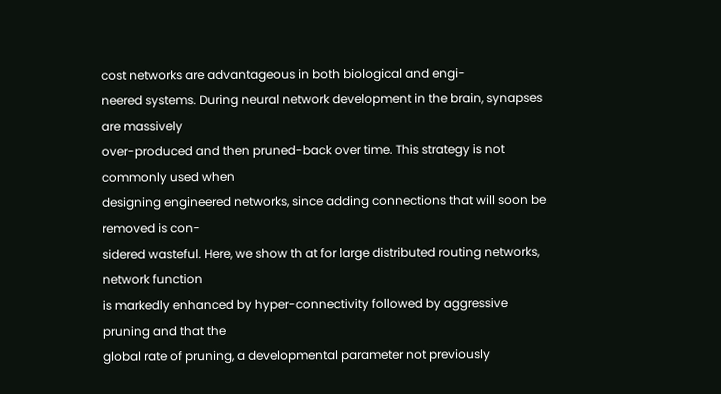cost networks are advantageous in both biological and engi-
neered systems. During neural network development in the brain, synapses are massively
over-produced and then pruned-back over time. This strategy is not commonly used when
designing engineered networks, since adding connections that will soon be removed is con-
sidered wasteful. Here, we show th at for large distributed routing networks, network function
is markedly enhanced by hyper-connectivity followed by aggressive pruning and that the
global rate of pruning, a developmental parameter not previously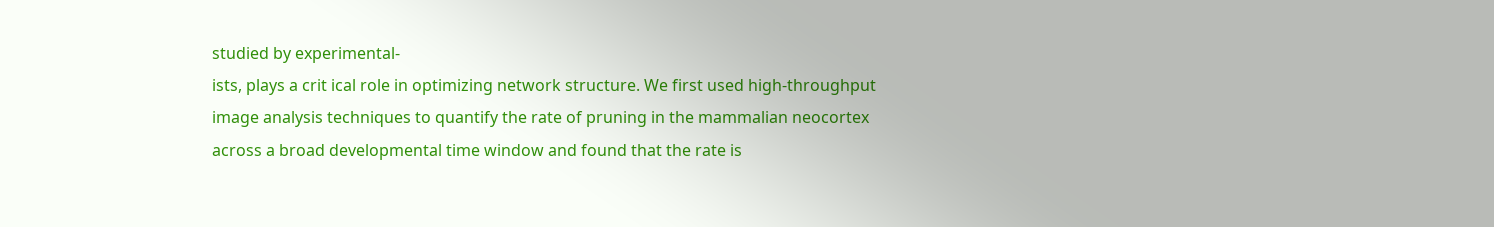studied by experimental-
ists, plays a crit ical role in optimizing network structure. We first used high-throughput
image analysis techniques to quantify the rate of pruning in the mammalian neocortex
across a broad developmental time window and found that the rate is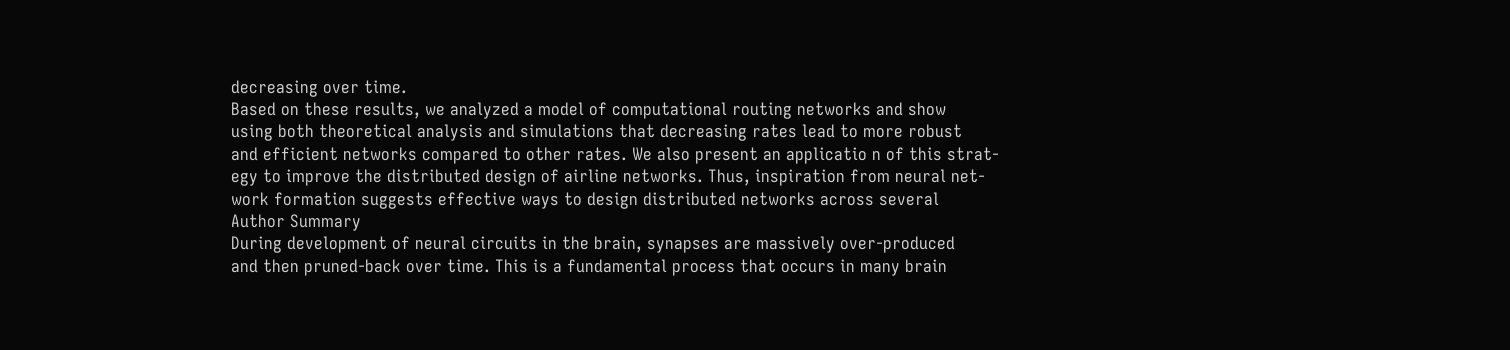decreasing over time.
Based on these results, we analyzed a model of computational routing networks and show
using both theoretical analysis and simulations that decreasing rates lead to more robust
and efficient networks compared to other rates. We also present an applicatio n of this strat-
egy to improve the distributed design of airline networks. Thus, inspiration from neural net-
work formation suggests effective ways to design distributed networks across several
Author Summary
During development of neural circuits in the brain, synapses are massively over-produced
and then pruned-back over time. This is a fundamental process that occurs in many brain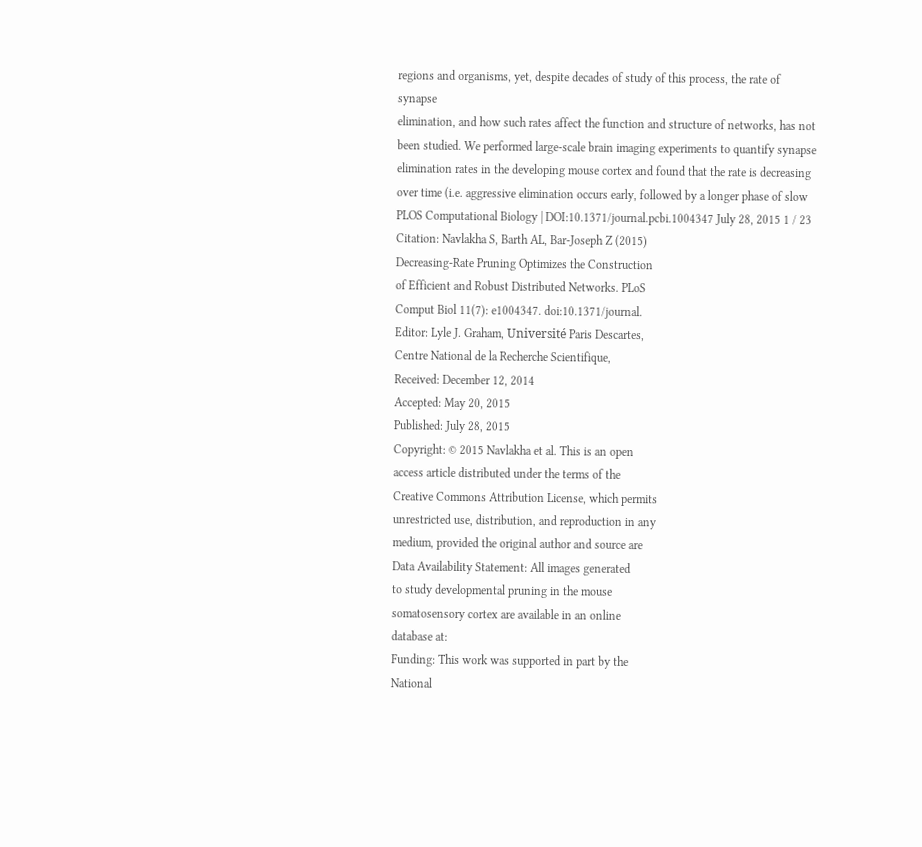regions and organisms, yet, despite decades of study of this process, the rate of synapse
elimination, and how such rates affect the function and structure of networks, has not
been studied. We performed large-scale brain imaging experiments to quantify synapse
elimination rates in the developing mouse cortex and found that the rate is decreasing
over time (i.e. aggressive elimination occurs early, followed by a longer phase of slow
PLOS Computational Biology | DOI:10.1371/journal.pcbi.1004347 July 28, 2015 1 / 23
Citation: Navlakha S, Barth AL, Bar-Joseph Z (2015)
Decreasing-Rate Pruning Optimizes the Construction
of Efficient and Robust Distributed Networks. PLoS
Comput Biol 11(7): e1004347. doi:10.1371/journal.
Editor: Lyle J. Graham, Université Paris Descartes,
Centre National de la Recherche Scientifique,
Received: December 12, 2014
Accepted: May 20, 2015
Published: July 28, 2015
Copyright: © 2015 Navlakha et al. This is an open
access article distributed under the terms of the
Creative Commons Attribution License, which permits
unrestricted use, distribution, and reproduction in any
medium, provided the original author and source are
Data Availability Statement: All images generated
to study developmental pruning in the mouse
somatosensory cortex are available in an online
database at:
Funding: This work was supported in part by the
National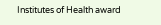Institutes of Health award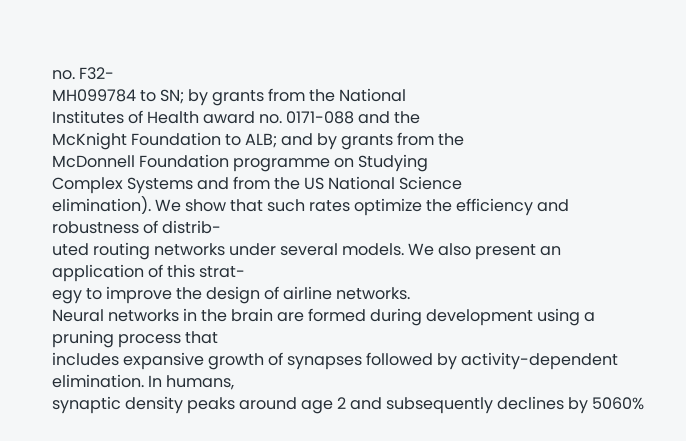no. F32-
MH099784 to SN; by grants from the National
Institutes of Health award no. 0171-088 and the
McKnight Foundation to ALB; and by grants from the
McDonnell Foundation programme on Studying
Complex Systems and from the US National Science
elimination). We show that such rates optimize the efficiency and robustness of distrib-
uted routing networks under several models. We also present an application of this strat-
egy to improve the design of airline networks.
Neural networks in the brain are formed during development using a pruning process that
includes expansive growth of synapses followed by activity-dependent elimination. In humans,
synaptic density peaks around age 2 and subsequently declines by 5060%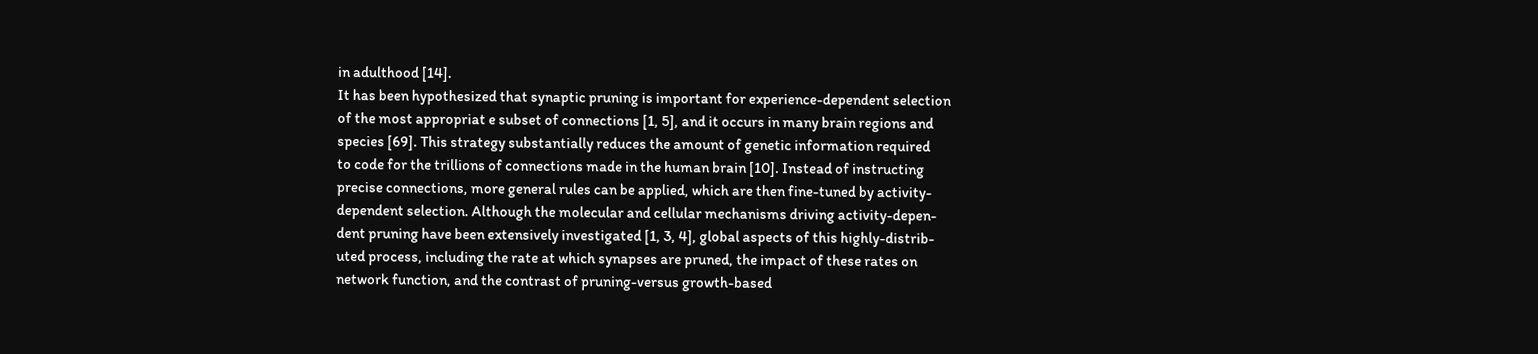in adulthood [14].
It has been hypothesized that synaptic pruning is important for experience-dependent selection
of the most appropriat e subset of connections [1, 5], and it occurs in many brain regions and
species [69]. This strategy substantially reduces the amount of genetic information required
to code for the trillions of connections made in the human brain [10]. Instead of instructing
precise connections, more general rules can be applied, which are then fine-tuned by activity-
dependent selection. Although the molecular and cellular mechanisms driving activity-depen-
dent pruning have been extensively investigated [1, 3, 4], global aspects of this highly-distrib-
uted process, including the rate at which synapses are pruned, the impact of these rates on
network function, and the contrast of pruning-versus growth-based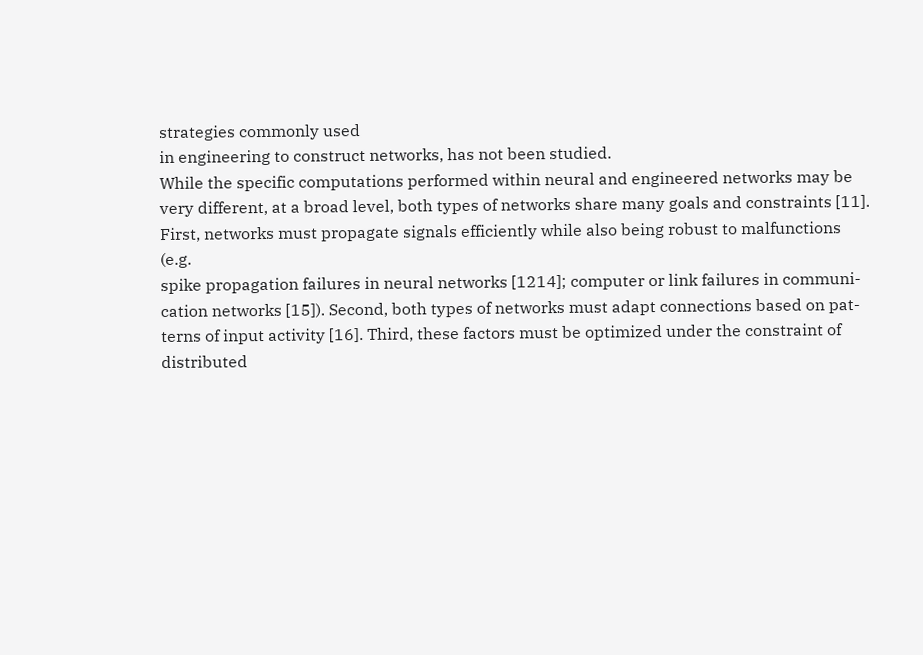strategies commonly used
in engineering to construct networks, has not been studied.
While the specific computations performed within neural and engineered networks may be
very different, at a broad level, both types of networks share many goals and constraints [11].
First, networks must propagate signals efficiently while also being robust to malfunctions (e.g.
spike propagation failures in neural networks [1214]; computer or link failures in communi-
cation networks [15]). Second, both types of networks must adapt connections based on pat-
terns of input activity [16]. Third, these factors must be optimized under the constraint of
distributed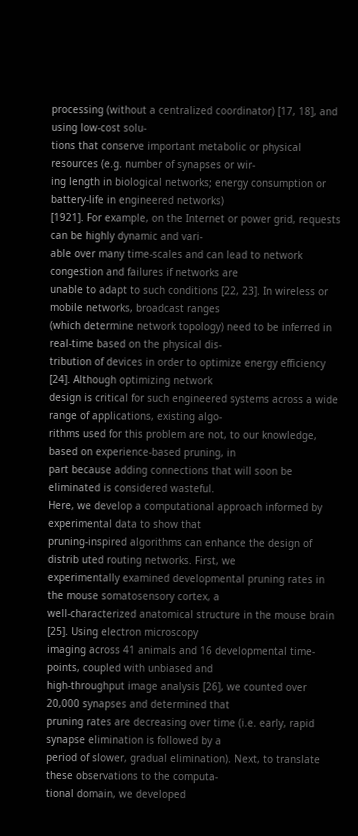processing (without a centralized coordinator) [17, 18], and using low-cost solu-
tions that conserve important metabolic or physical resources (e.g. number of synapses or wir-
ing length in biological networks; energy consumption or battery-life in engineered networks)
[1921]. For example, on the Internet or power grid, requests can be highly dynamic and vari-
able over many time-scales and can lead to network congestion and failures if networks are
unable to adapt to such conditions [22, 23]. In wireless or mobile networks, broadcast ranges
(which determine network topology) need to be inferred in real-time based on the physical dis-
tribution of devices in order to optimize energy efficiency [24]. Although optimizing network
design is critical for such engineered systems across a wide range of applications, existing algo-
rithms used for this problem are not, to our knowledge, based on experience-based pruning, in
part because adding connections that will soon be eliminated is considered wasteful.
Here, we develop a computational approach informed by experimental data to show that
pruning-inspired algorithms can enhance the design of distrib uted routing networks. First, we
experimentally examined developmental pruning rates in the mouse somatosensory cortex, a
well-characterized anatomical structure in the mouse brain [25]. Using electron microscopy
imaging across 41 animals and 16 developmental time-points, coupled with unbiased and
high-throughput image analysis [26], we counted over 20,000 synapses and determined that
pruning rates are decreasing over time (i.e. early, rapid synapse elimination is followed by a
period of slower, gradual elimination). Next, to translate these observations to the computa-
tional domain, we developed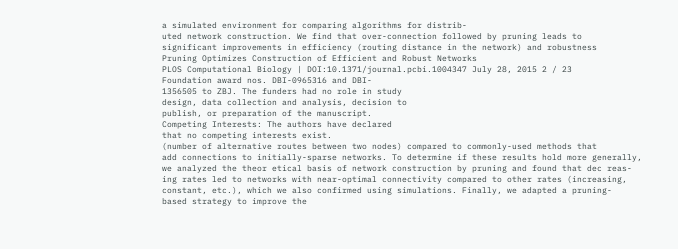a simulated environment for comparing algorithms for distrib-
uted network construction. We find that over-connection followed by pruning leads to
significant improvements in efficiency (routing distance in the network) and robustness
Pruning Optimizes Construction of Efficient and Robust Networks
PLOS Computational Biology | DOI:10.1371/journal.pcbi.1004347 July 28, 2015 2 / 23
Foundation award nos. DBI-0965316 and DBI-
1356505 to ZBJ. The funders had no role in study
design, data collection and analysis, decision to
publish, or preparation of the manuscript.
Competing Interests: The authors have declared
that no competing interests exist.
(number of alternative routes between two nodes) compared to commonly-used methods that
add connections to initially-sparse networks. To determine if these results hold more generally,
we analyzed the theor etical basis of network construction by pruning and found that dec reas-
ing rates led to networks with near-optimal connectivity compared to other rates (increasing,
constant, etc.), which we also confirmed using simulations. Finally, we adapted a pruning-
based strategy to improve the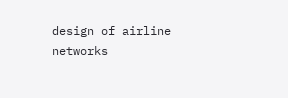design of airline networks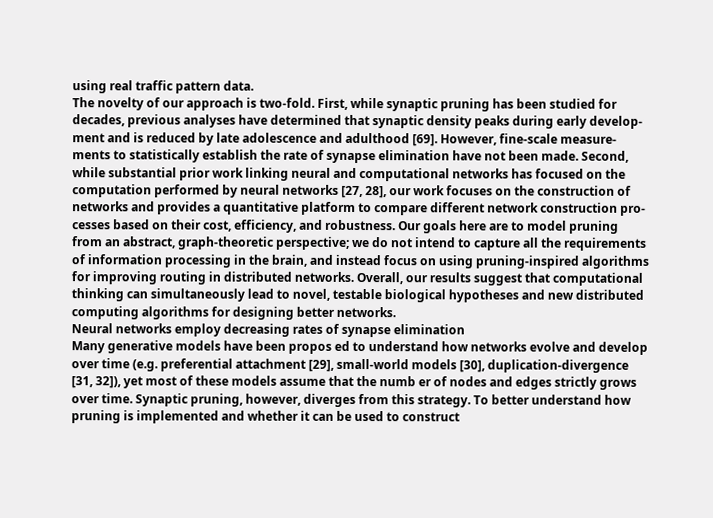using real traffic pattern data.
The novelty of our approach is two-fold. First, while synaptic pruning has been studied for
decades, previous analyses have determined that synaptic density peaks during early develop-
ment and is reduced by late adolescence and adulthood [69]. However, fine-scale measure-
ments to statistically establish the rate of synapse elimination have not been made. Second,
while substantial prior work linking neural and computational networks has focused on the
computation performed by neural networks [27, 28], our work focuses on the construction of
networks and provides a quantitative platform to compare different network construction pro-
cesses based on their cost, efficiency, and robustness. Our goals here are to model pruning
from an abstract, graph-theoretic perspective; we do not intend to capture all the requirements
of information processing in the brain, and instead focus on using pruning-inspired algorithms
for improving routing in distributed networks. Overall, our results suggest that computational
thinking can simultaneously lead to novel, testable biological hypotheses and new distributed
computing algorithms for designing better networks.
Neural networks employ decreasing rates of synapse elimination
Many generative models have been propos ed to understand how networks evolve and develop
over time (e.g. preferential attachment [29], small-world models [30], duplication-divergence
[31, 32]), yet most of these models assume that the numb er of nodes and edges strictly grows
over time. Synaptic pruning, however, diverges from this strategy. To better understand how
pruning is implemented and whether it can be used to construct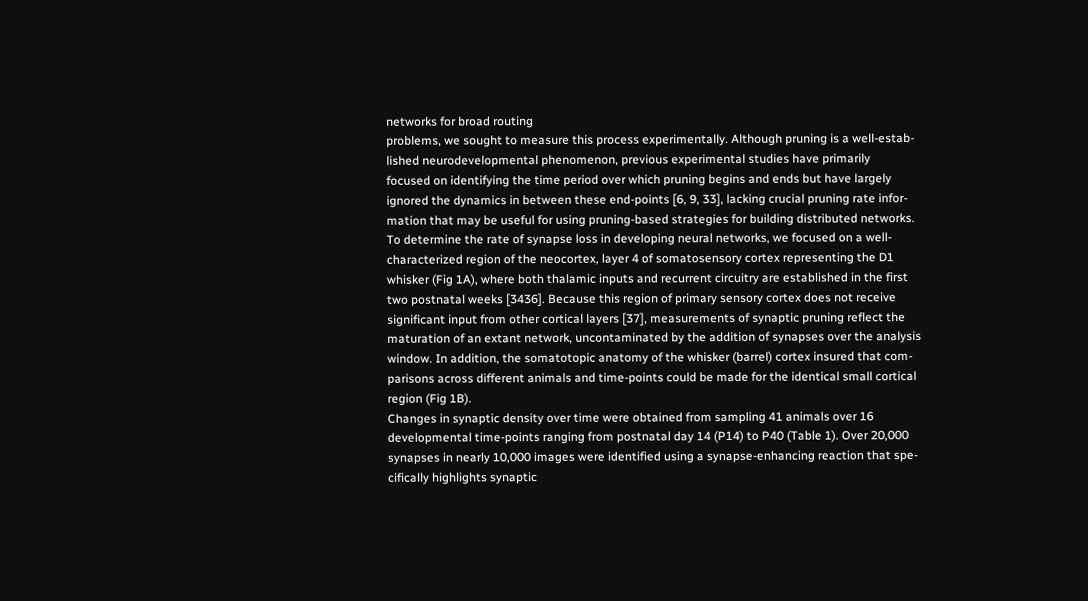networks for broad routing
problems, we sought to measure this process experimentally. Although pruning is a well-estab-
lished neurodevelopmental phenomenon, previous experimental studies have primarily
focused on identifying the time period over which pruning begins and ends but have largely
ignored the dynamics in between these end-points [6, 9, 33], lacking crucial pruning rate infor-
mation that may be useful for using pruning-based strategies for building distributed networks.
To determine the rate of synapse loss in developing neural networks, we focused on a well-
characterized region of the neocortex, layer 4 of somatosensory cortex representing the D1
whisker (Fig 1A), where both thalamic inputs and recurrent circuitry are established in the first
two postnatal weeks [3436]. Because this region of primary sensory cortex does not receive
significant input from other cortical layers [37], measurements of synaptic pruning reflect the
maturation of an extant network, uncontaminated by the addition of synapses over the analysis
window. In addition, the somatotopic anatomy of the whisker (barrel) cortex insured that com-
parisons across different animals and time-points could be made for the identical small cortical
region (Fig 1B).
Changes in synaptic density over time were obtained from sampling 41 animals over 16
developmental time-points ranging from postnatal day 14 (P14) to P40 (Table 1). Over 20,000
synapses in nearly 10,000 images were identified using a synapse-enhancing reaction that spe-
cifically highlights synaptic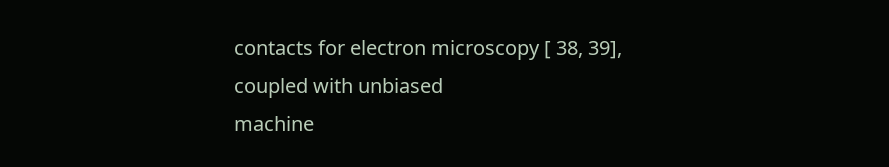contacts for electron microscopy [ 38, 39], coupled with unbiased
machine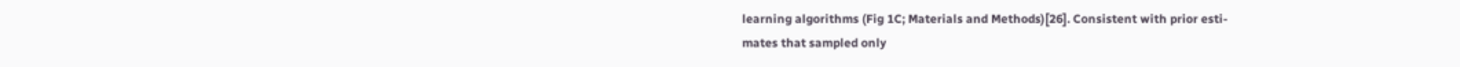learning algorithms (Fig 1C; Materials and Methods)[26]. Consistent with prior esti-
mates that sampled only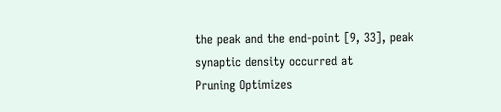the peak and the end-point [9, 33], peak synaptic density occurred at
Pruning Optimizes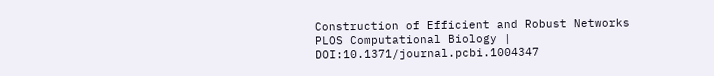Construction of Efficient and Robust Networks
PLOS Computational Biology | DOI:10.1371/journal.pcbi.1004347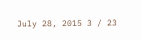July 28, 2015 3 / 23